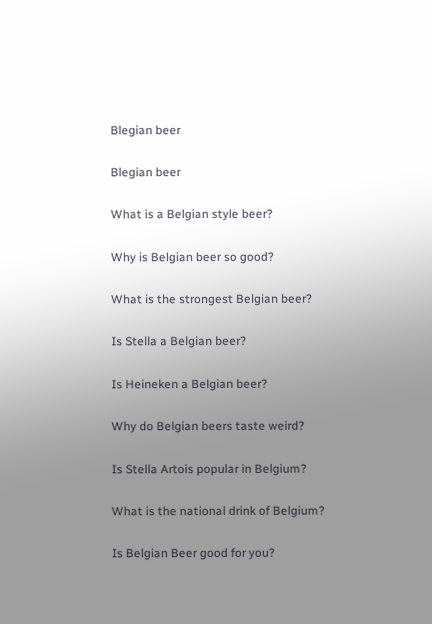Blegian beer

Blegian beer

What is a Belgian style beer?

Why is Belgian beer so good?

What is the strongest Belgian beer?

Is Stella a Belgian beer?

Is Heineken a Belgian beer?

Why do Belgian beers taste weird?

Is Stella Artois popular in Belgium?

What is the national drink of Belgium?

Is Belgian Beer good for you?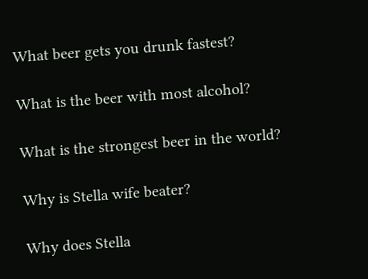What beer gets you drunk fastest?

What is the beer with most alcohol?

What is the strongest beer in the world?

Why is Stella wife beater?

Why does Stella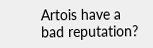Artois have a bad reputation?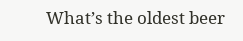What’s the oldest beer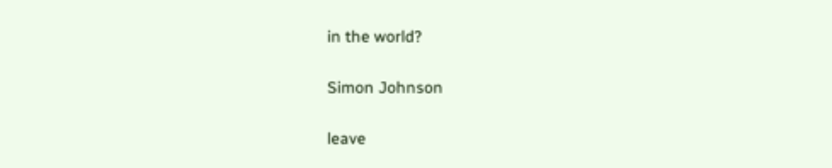in the world?

Simon Johnson

leave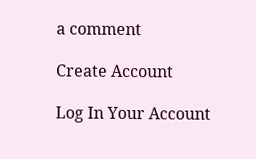a comment

Create Account

Log In Your Account